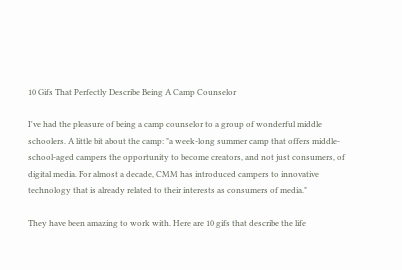10 Gifs That Perfectly Describe Being A Camp Counselor

I've had the pleasure of being a camp counselor to a group of wonderful middle schoolers. A little bit about the camp: "a week-long summer camp that offers middle-school-aged campers the opportunity to become creators, and not just consumers, of digital media. For almost a decade, CMM has introduced campers to innovative technology that is already related to their interests as consumers of media."

They have been amazing to work with. Here are 10 gifs that describe the life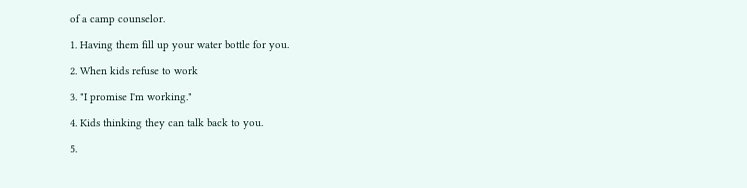of a camp counselor.

1. Having them fill up your water bottle for you.

2. When kids refuse to work

3. "I promise I'm working."

4. Kids thinking they can talk back to you.

5.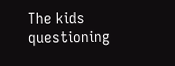The kids questioning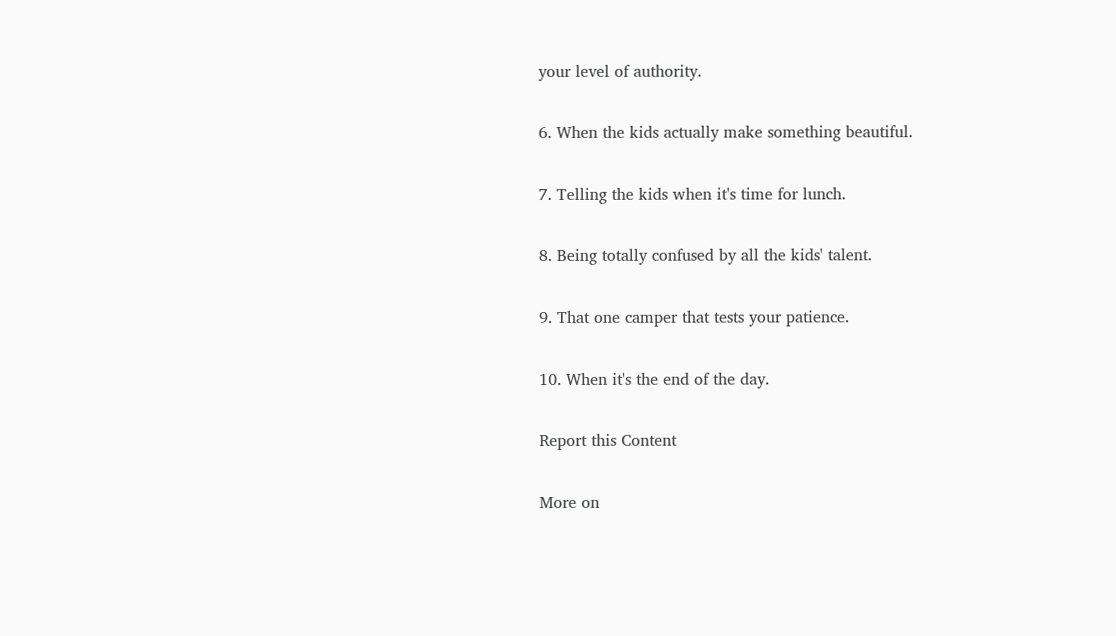your level of authority.

6. When the kids actually make something beautiful.

7. Telling the kids when it's time for lunch.

8. Being totally confused by all the kids' talent.

9. That one camper that tests your patience.

10. When it's the end of the day.

Report this Content

More on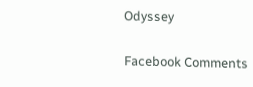Odyssey

Facebook Comments